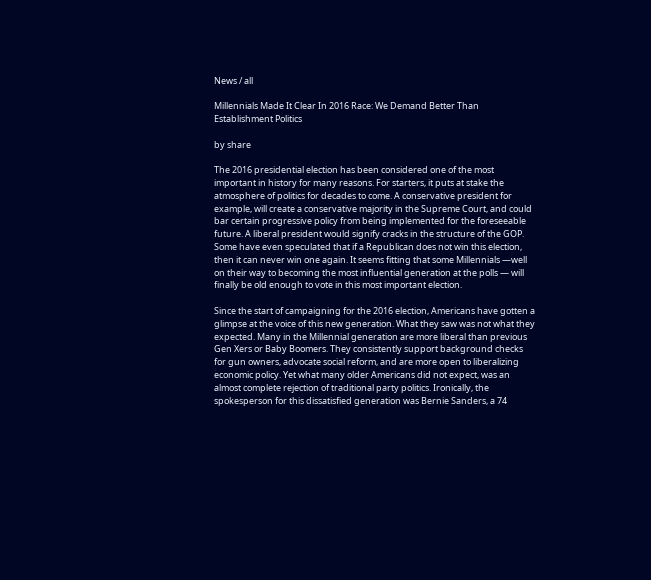News / all

Millennials Made It Clear In 2016 Race: We Demand Better Than Establishment Politics

by share

The 2016 presidential election has been considered one of the most important in history for many reasons. For starters, it puts at stake the atmosphere of politics for decades to come. A conservative president for example, will create a conservative majority in the Supreme Court, and could bar certain progressive policy from being implemented for the foreseeable future. A liberal president would signify cracks in the structure of the GOP. Some have even speculated that if a Republican does not win this election, then it can never win one again. It seems fitting that some Millennials —well on their way to becoming the most influential generation at the polls — will finally be old enough to vote in this most important election.

Since the start of campaigning for the 2016 election, Americans have gotten a glimpse at the voice of this new generation. What they saw was not what they expected. Many in the Millennial generation are more liberal than previous Gen Xers or Baby Boomers. They consistently support background checks for gun owners, advocate social reform, and are more open to liberalizing economic policy. Yet what many older Americans did not expect, was an almost complete rejection of traditional party politics. Ironically, the spokesperson for this dissatisfied generation was Bernie Sanders, a 74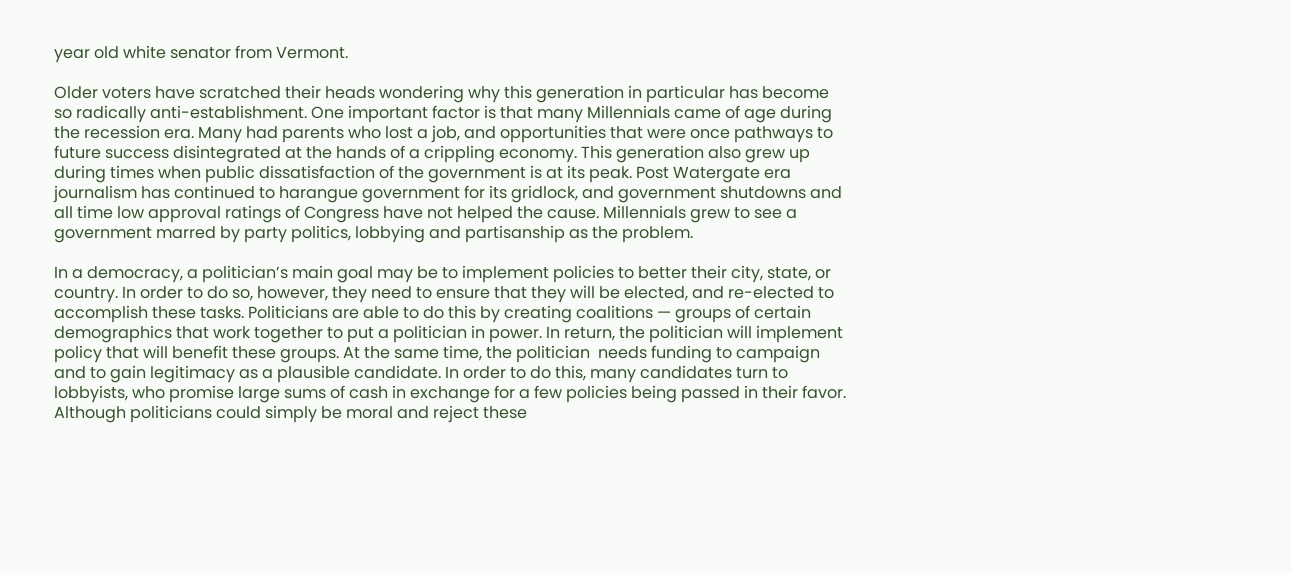year old white senator from Vermont.

Older voters have scratched their heads wondering why this generation in particular has become so radically anti-establishment. One important factor is that many Millennials came of age during the recession era. Many had parents who lost a job, and opportunities that were once pathways to future success disintegrated at the hands of a crippling economy. This generation also grew up during times when public dissatisfaction of the government is at its peak. Post Watergate era journalism has continued to harangue government for its gridlock, and government shutdowns and all time low approval ratings of Congress have not helped the cause. Millennials grew to see a government marred by party politics, lobbying and partisanship as the problem.

In a democracy, a politician’s main goal may be to implement policies to better their city, state, or country. In order to do so, however, they need to ensure that they will be elected, and re-elected to accomplish these tasks. Politicians are able to do this by creating coalitions — groups of certain demographics that work together to put a politician in power. In return, the politician will implement policy that will benefit these groups. At the same time, the politician  needs funding to campaign and to gain legitimacy as a plausible candidate. In order to do this, many candidates turn to lobbyists, who promise large sums of cash in exchange for a few policies being passed in their favor. Although politicians could simply be moral and reject these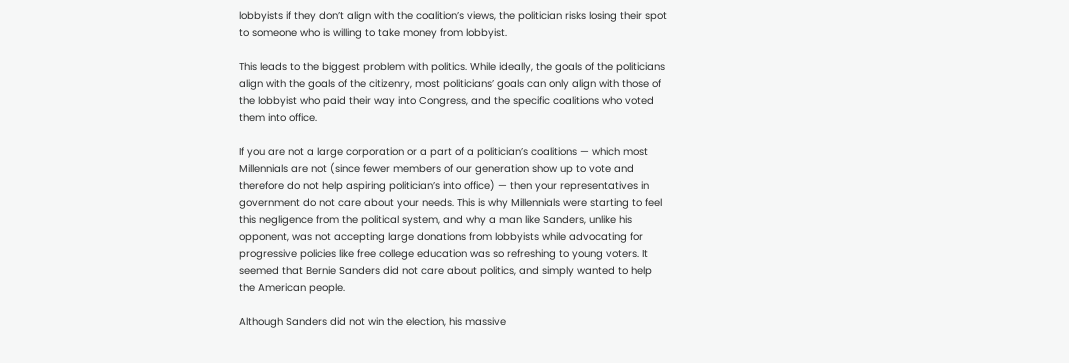lobbyists if they don’t align with the coalition’s views, the politician risks losing their spot to someone who is willing to take money from lobbyist.

This leads to the biggest problem with politics. While ideally, the goals of the politicians align with the goals of the citizenry, most politicians’ goals can only align with those of the lobbyist who paid their way into Congress, and the specific coalitions who voted them into office.

If you are not a large corporation or a part of a politician’s coalitions — which most Millennials are not (since fewer members of our generation show up to vote and therefore do not help aspiring politician’s into office) — then your representatives in government do not care about your needs. This is why Millennials were starting to feel this negligence from the political system, and why a man like Sanders, unlike his opponent, was not accepting large donations from lobbyists while advocating for progressive policies like free college education was so refreshing to young voters. It seemed that Bernie Sanders did not care about politics, and simply wanted to help the American people.

Although Sanders did not win the election, his massive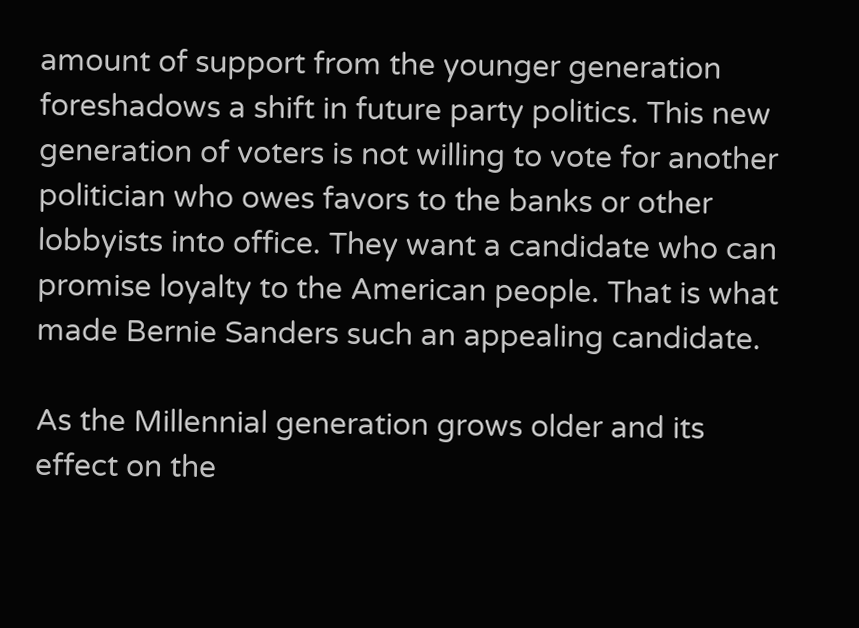amount of support from the younger generation foreshadows a shift in future party politics. This new generation of voters is not willing to vote for another politician who owes favors to the banks or other lobbyists into office. They want a candidate who can promise loyalty to the American people. That is what made Bernie Sanders such an appealing candidate.

As the Millennial generation grows older and its effect on the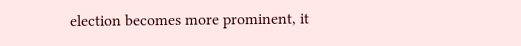election becomes more prominent, it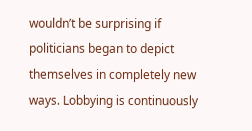wouldn’t be surprising if politicians began to depict themselves in completely new ways. Lobbying is continuously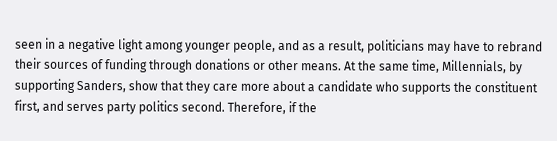seen in a negative light among younger people, and as a result, politicians may have to rebrand their sources of funding through donations or other means. At the same time, Millennials, by supporting Sanders, show that they care more about a candidate who supports the constituent first, and serves party politics second. Therefore, if the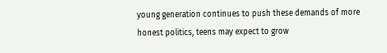young generation continues to push these demands of more honest politics, teens may expect to grow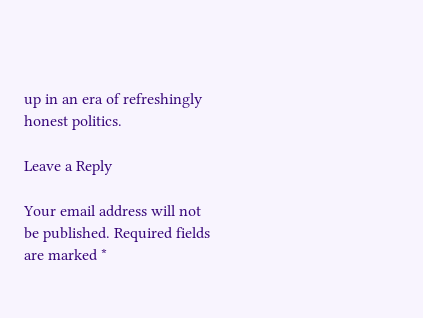up in an era of refreshingly honest politics.

Leave a Reply

Your email address will not be published. Required fields are marked *